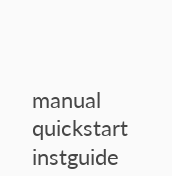manual   quickstart   instguide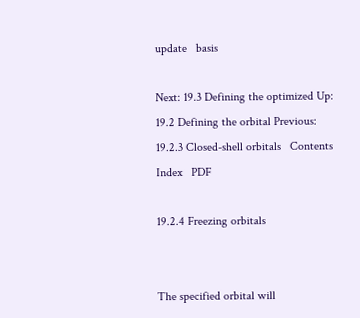update   basis

Next: 19.3 Defining the optimized Up: 19.2 Defining the orbital Previous: 19.2.3 Closed-shell orbitals   Contents   Index   PDF

19.2.4 Freezing orbitals


The specified orbital will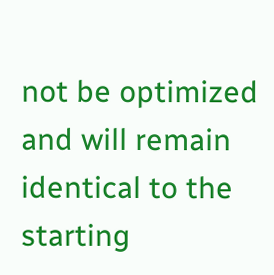not be optimized and will remain identical to the starting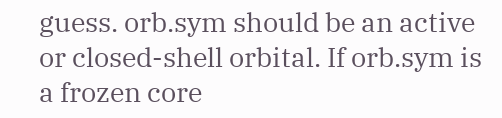guess. orb.sym should be an active or closed-shell orbital. If orb.sym is a frozen core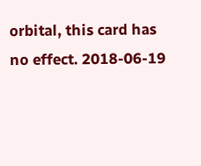orbital, this card has no effect. 2018-06-19